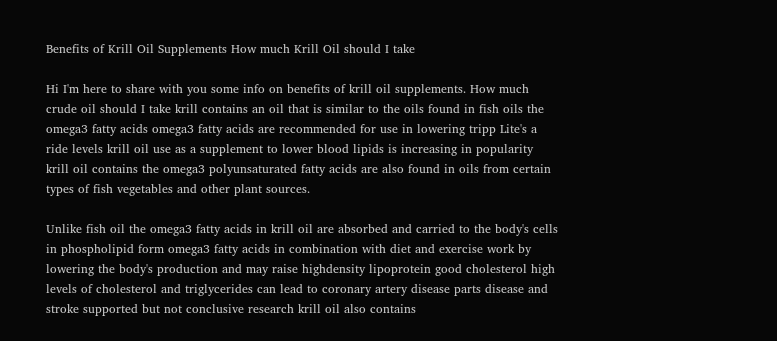Benefits of Krill Oil Supplements How much Krill Oil should I take

Hi I'm here to share with you some info on benefits of krill oil supplements. How much crude oil should I take krill contains an oil that is similar to the oils found in fish oils the omega3 fatty acids omega3 fatty acids are recommended for use in lowering tripp Lite's a ride levels krill oil use as a supplement to lower blood lipids is increasing in popularity krill oil contains the omega3 polyunsaturated fatty acids are also found in oils from certain types of fish vegetables and other plant sources.

Unlike fish oil the omega3 fatty acids in krill oil are absorbed and carried to the body's cells in phospholipid form omega3 fatty acids in combination with diet and exercise work by lowering the body's production and may raise highdensity lipoprotein good cholesterol high levels of cholesterol and triglycerides can lead to coronary artery disease parts disease and stroke supported but not conclusive research krill oil also contains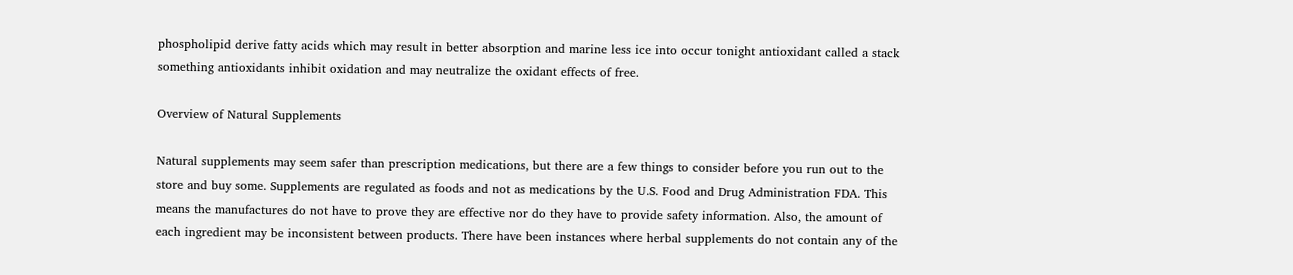phospholipid derive fatty acids which may result in better absorption and marine less ice into occur tonight antioxidant called a stack something antioxidants inhibit oxidation and may neutralize the oxidant effects of free.

Overview of Natural Supplements

Natural supplements may seem safer than prescription medications, but there are a few things to consider before you run out to the store and buy some. Supplements are regulated as foods and not as medications by the U.S. Food and Drug Administration FDA. This means the manufactures do not have to prove they are effective nor do they have to provide safety information. Also, the amount of each ingredient may be inconsistent between products. There have been instances where herbal supplements do not contain any of the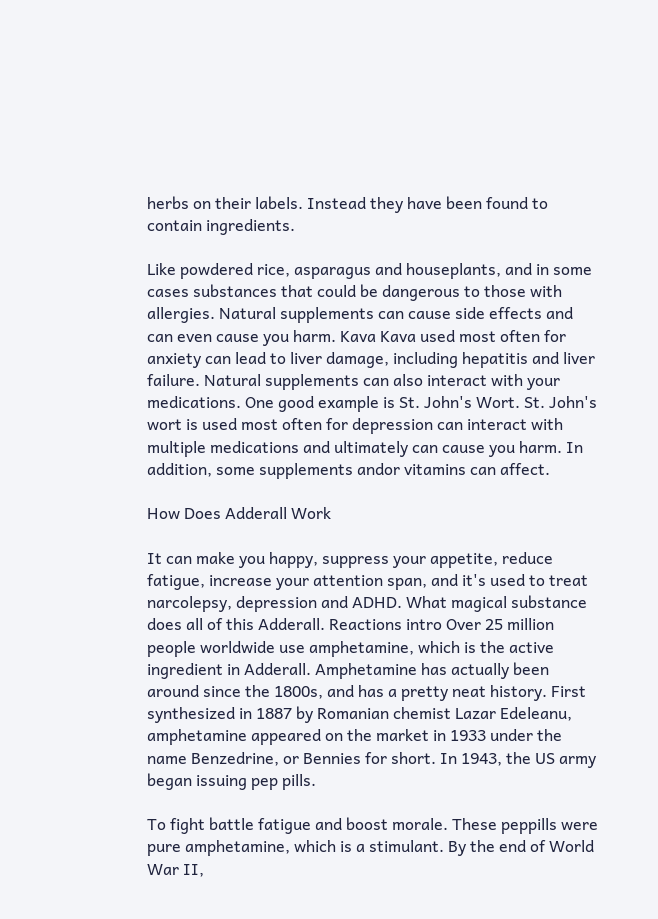herbs on their labels. Instead they have been found to contain ingredients.

Like powdered rice, asparagus and houseplants, and in some cases substances that could be dangerous to those with allergies. Natural supplements can cause side effects and can even cause you harm. Kava Kava used most often for anxiety can lead to liver damage, including hepatitis and liver failure. Natural supplements can also interact with your medications. One good example is St. John's Wort. St. John's wort is used most often for depression can interact with multiple medications and ultimately can cause you harm. In addition, some supplements andor vitamins can affect.

How Does Adderall Work

It can make you happy, suppress your appetite, reduce fatigue, increase your attention span, and it's used to treat narcolepsy, depression and ADHD. What magical substance does all of this Adderall. Reactions intro Over 25 million people worldwide use amphetamine, which is the active ingredient in Adderall. Amphetamine has actually been around since the 1800s, and has a pretty neat history. First synthesized in 1887 by Romanian chemist Lazar Edeleanu, amphetamine appeared on the market in 1933 under the name Benzedrine, or Bennies for short. In 1943, the US army began issuing pep pills.

To fight battle fatigue and boost morale. These peppills were pure amphetamine, which is a stimulant. By the end of World War II,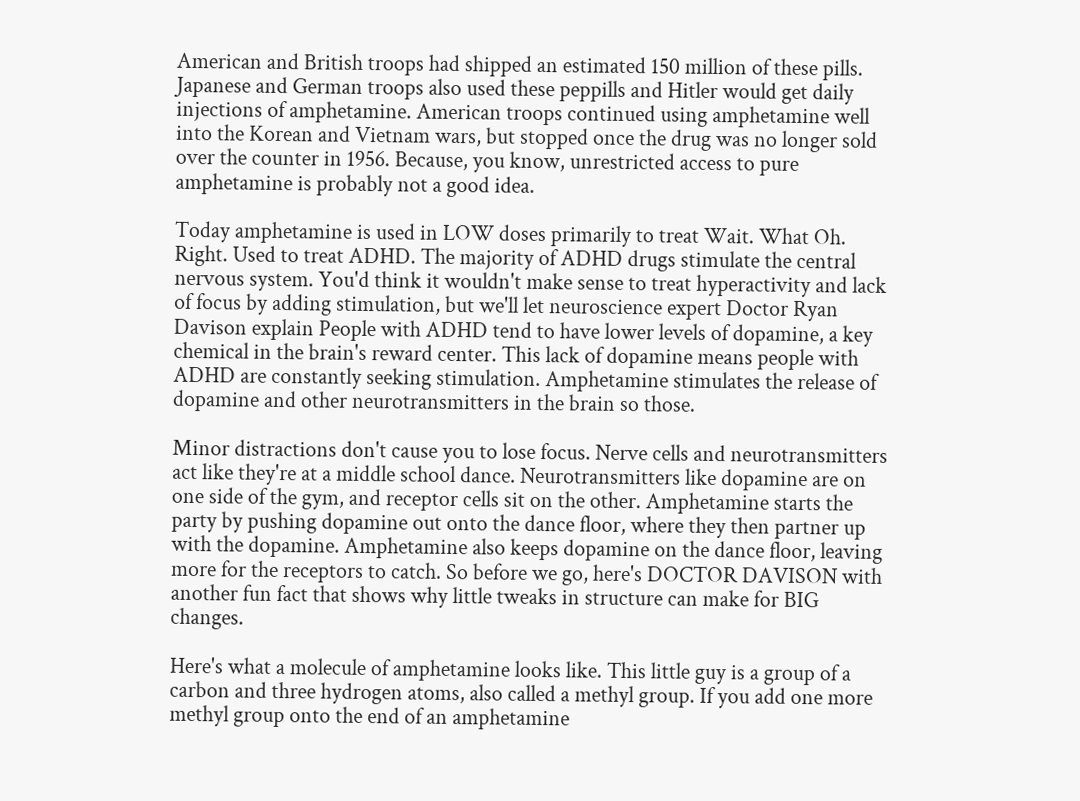American and British troops had shipped an estimated 150 million of these pills. Japanese and German troops also used these peppills and Hitler would get daily injections of amphetamine. American troops continued using amphetamine well into the Korean and Vietnam wars, but stopped once the drug was no longer sold over the counter in 1956. Because, you know, unrestricted access to pure amphetamine is probably not a good idea.

Today amphetamine is used in LOW doses primarily to treat Wait. What Oh. Right. Used to treat ADHD. The majority of ADHD drugs stimulate the central nervous system. You'd think it wouldn't make sense to treat hyperactivity and lack of focus by adding stimulation, but we'll let neuroscience expert Doctor Ryan Davison explain People with ADHD tend to have lower levels of dopamine, a key chemical in the brain's reward center. This lack of dopamine means people with ADHD are constantly seeking stimulation. Amphetamine stimulates the release of dopamine and other neurotransmitters in the brain so those.

Minor distractions don't cause you to lose focus. Nerve cells and neurotransmitters act like they're at a middle school dance. Neurotransmitters like dopamine are on one side of the gym, and receptor cells sit on the other. Amphetamine starts the party by pushing dopamine out onto the dance floor, where they then partner up with the dopamine. Amphetamine also keeps dopamine on the dance floor, leaving more for the receptors to catch. So before we go, here's DOCTOR DAVISON with another fun fact that shows why little tweaks in structure can make for BIG changes.

Here's what a molecule of amphetamine looks like. This little guy is a group of a carbon and three hydrogen atoms, also called a methyl group. If you add one more methyl group onto the end of an amphetamine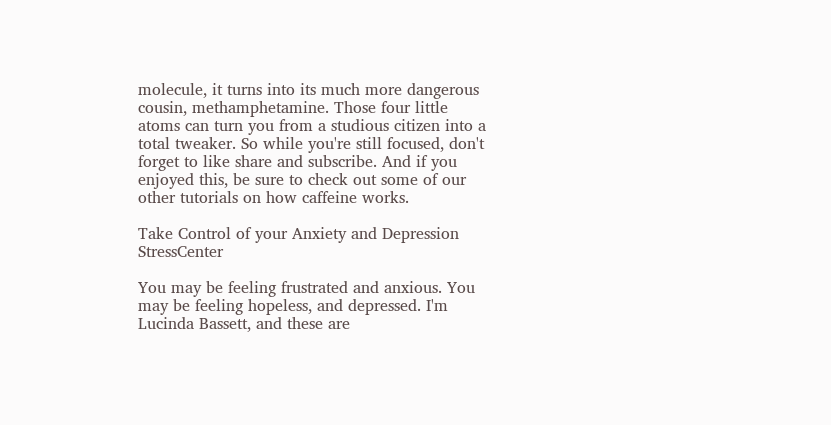molecule, it turns into its much more dangerous cousin, methamphetamine. Those four little atoms can turn you from a studious citizen into a total tweaker. So while you're still focused, don't forget to like share and subscribe. And if you enjoyed this, be sure to check out some of our other tutorials on how caffeine works.

Take Control of your Anxiety and Depression StressCenter

You may be feeling frustrated and anxious. You may be feeling hopeless, and depressed. I'm Lucinda Bassett, and these are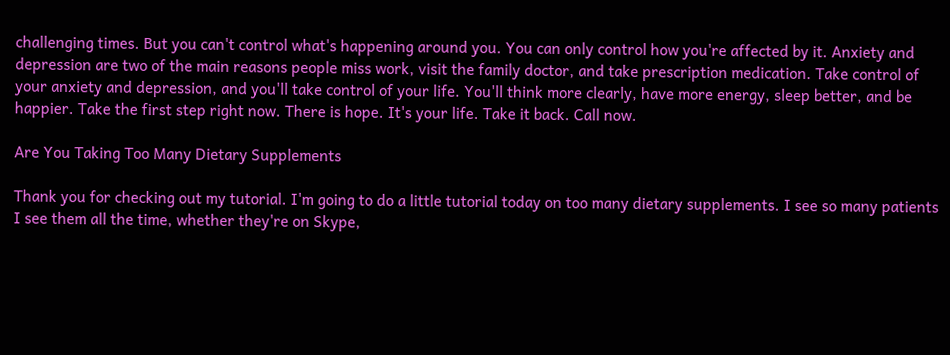challenging times. But you can't control what's happening around you. You can only control how you're affected by it. Anxiety and depression are two of the main reasons people miss work, visit the family doctor, and take prescription medication. Take control of your anxiety and depression, and you'll take control of your life. You'll think more clearly, have more energy, sleep better, and be happier. Take the first step right now. There is hope. It's your life. Take it back. Call now.

Are You Taking Too Many Dietary Supplements

Thank you for checking out my tutorial. I'm going to do a little tutorial today on too many dietary supplements. I see so many patients I see them all the time, whether they're on Skype,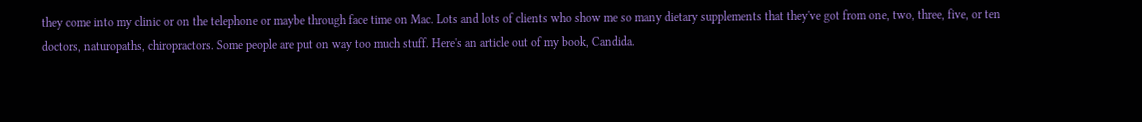they come into my clinic or on the telephone or maybe through face time on Mac. Lots and lots of clients who show me so many dietary supplements that they've got from one, two, three, five, or ten doctors, naturopaths, chiropractors. Some people are put on way too much stuff. Here's an article out of my book, Candida.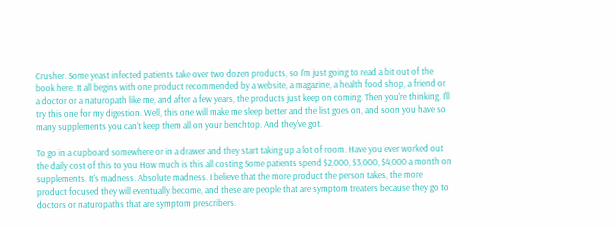Crusher. Some yeast infected patients take over two dozen products, so I'm just going to read a bit out of the book here. It all begins with one product recommended by a website, a magazine, a health food shop, a friend or a doctor or a naturopath like me, and after a few years, the products just keep on coming. Then you're thinking, I'll try this one for my digestion. Well, this one will make me sleep better and the list goes on, and soon you have so many supplements you can't keep them all on your benchtop. And they've got.

To go in a cupboard somewhere or in a drawer and they start taking up a lot of room. Have you ever worked out the daily cost of this to you How much is this all costing Some patients spend $2,000, $3,000, $4,000 a month on supplements. It's madness. Absolute madness. I believe that the more product the person takes, the more product focused they will eventually become, and these are people that are symptom treaters because they go to doctors or naturopaths that are symptom prescribers.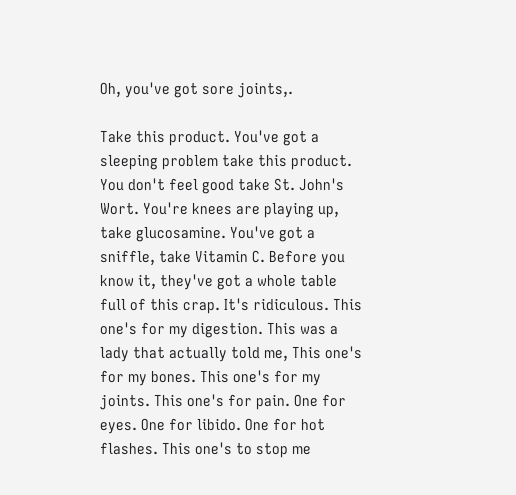Oh, you've got sore joints,.

Take this product. You've got a sleeping problem take this product. You don't feel good take St. John's Wort. You're knees are playing up, take glucosamine. You've got a sniffle, take Vitamin C. Before you know it, they've got a whole table full of this crap. It's ridiculous. This one's for my digestion. This was a lady that actually told me, This one's for my bones. This one's for my joints. This one's for pain. One for eyes. One for libido. One for hot flashes. This one's to stop me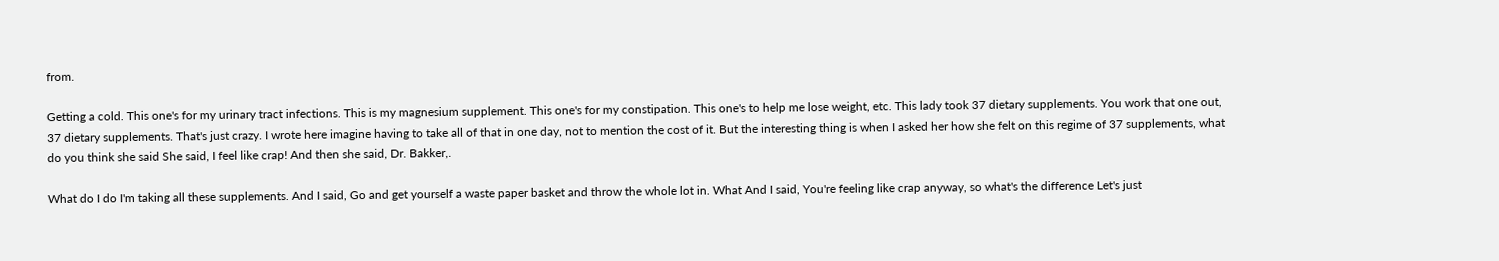from.

Getting a cold. This one's for my urinary tract infections. This is my magnesium supplement. This one's for my constipation. This one's to help me lose weight, etc. This lady took 37 dietary supplements. You work that one out, 37 dietary supplements. That's just crazy. I wrote here imagine having to take all of that in one day, not to mention the cost of it. But the interesting thing is when I asked her how she felt on this regime of 37 supplements, what do you think she said She said, I feel like crap! And then she said, Dr. Bakker,.

What do I do I'm taking all these supplements. And I said, Go and get yourself a waste paper basket and throw the whole lot in. What And I said, You're feeling like crap anyway, so what's the difference Let's just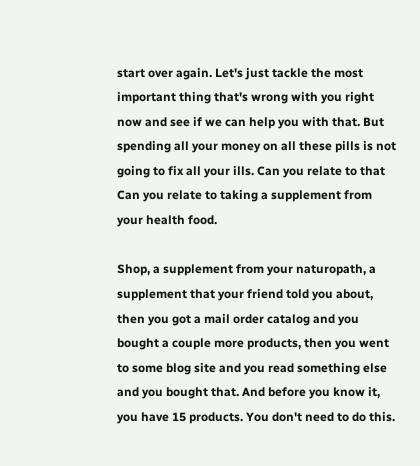start over again. Let's just tackle the most important thing that's wrong with you right now and see if we can help you with that. But spending all your money on all these pills is not going to fix all your ills. Can you relate to that Can you relate to taking a supplement from your health food.

Shop, a supplement from your naturopath, a supplement that your friend told you about, then you got a mail order catalog and you bought a couple more products, then you went to some blog site and you read something else and you bought that. And before you know it, you have 15 products. You don't need to do this.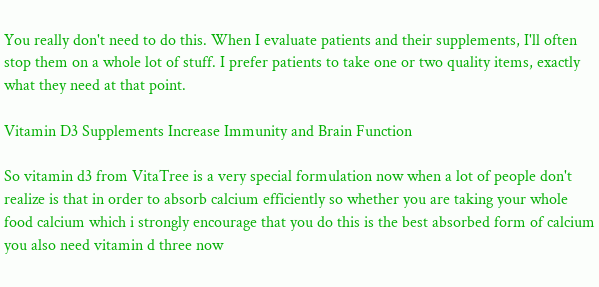You really don't need to do this. When I evaluate patients and their supplements, I'll often stop them on a whole lot of stuff. I prefer patients to take one or two quality items, exactly what they need at that point.

Vitamin D3 Supplements Increase Immunity and Brain Function

So vitamin d3 from VitaTree is a very special formulation now when a lot of people don't realize is that in order to absorb calcium efficiently so whether you are taking your whole food calcium which i strongly encourage that you do this is the best absorbed form of calcium you also need vitamin d three now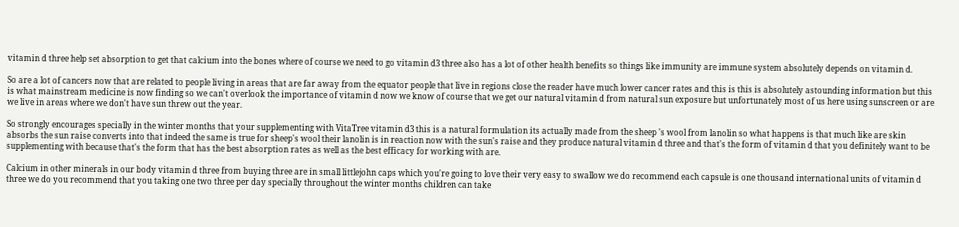vitamin d three help set absorption to get that calcium into the bones where of course we need to go vitamin d3 three also has a lot of other health benefits so things like immunity are immune system absolutely depends on vitamin d.

So are a lot of cancers now that are related to people living in areas that are far away from the equator people that live in regions close the reader have much lower cancer rates and this is this is absolutely astounding information but this is what mainstream medicine is now finding so we can't overlook the importance of vitamin d now we know of course that we get our natural vitamin d from natural sun exposure but unfortunately most of us here using sunscreen or are we live in areas where we don't have sun threw out the year.

So strongly encourages specially in the winter months that your supplementing with VitaTree vitamin d3 this is a natural formulation its actually made from the sheep 's wool from lanolin so what happens is that much like are skin absorbs the sun raise converts into that indeed the same is true for sheep's wool their lanolin is in reaction now with the sun's raise and they produce natural vitamin d three and that's the form of vitamin d that you definitely want to be supplementing with because that's the form that has the best absorption rates as well as the best efficacy for working with are.

Calcium in other minerals in our body vitamin d three from buying three are in small littlejohn caps which you're going to love their very easy to swallow we do recommend each capsule is one thousand international units of vitamin d three we do you recommend that you taking one two three per day specially throughout the winter months children can take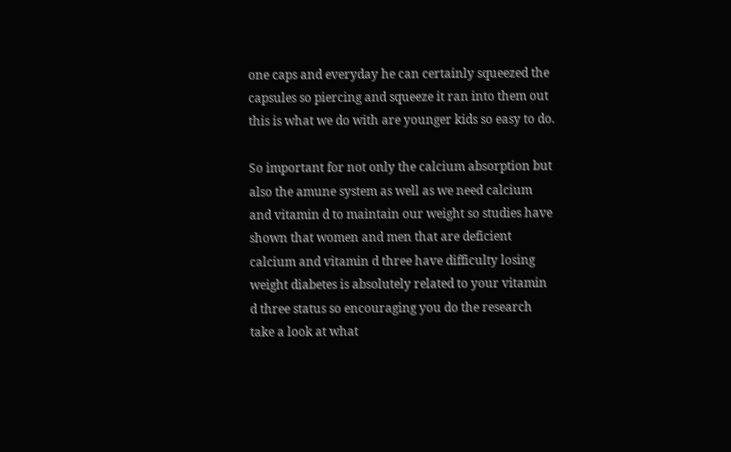one caps and everyday he can certainly squeezed the capsules so piercing and squeeze it ran into them out this is what we do with are younger kids so easy to do.

So important for not only the calcium absorption but also the amune system as well as we need calcium and vitamin d to maintain our weight so studies have shown that women and men that are deficient calcium and vitamin d three have difficulty losing weight diabetes is absolutely related to your vitamin d three status so encouraging you do the research take a look at what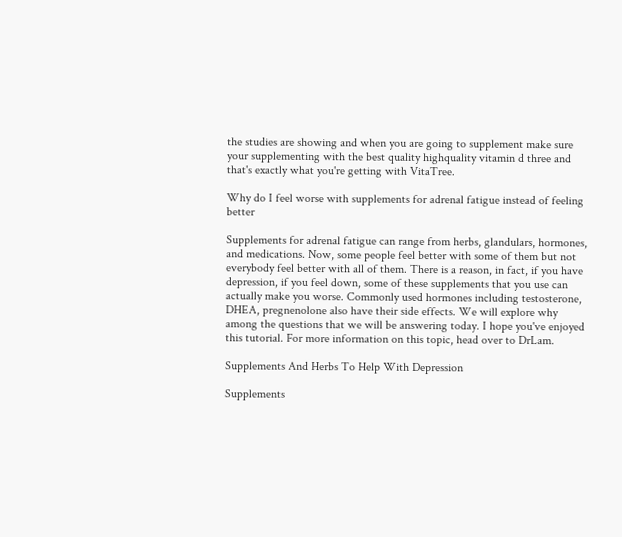the studies are showing and when you are going to supplement make sure your supplementing with the best quality highquality vitamin d three and that's exactly what you're getting with VitaTree.

Why do I feel worse with supplements for adrenal fatigue instead of feeling better

Supplements for adrenal fatigue can range from herbs, glandulars, hormones, and medications. Now, some people feel better with some of them but not everybody feel better with all of them. There is a reason, in fact, if you have depression, if you feel down, some of these supplements that you use can actually make you worse. Commonly used hormones including testosterone, DHEA, pregnenolone also have their side effects. We will explore why among the questions that we will be answering today. I hope you've enjoyed this tutorial. For more information on this topic, head over to DrLam.

Supplements And Herbs To Help With Depression

Supplements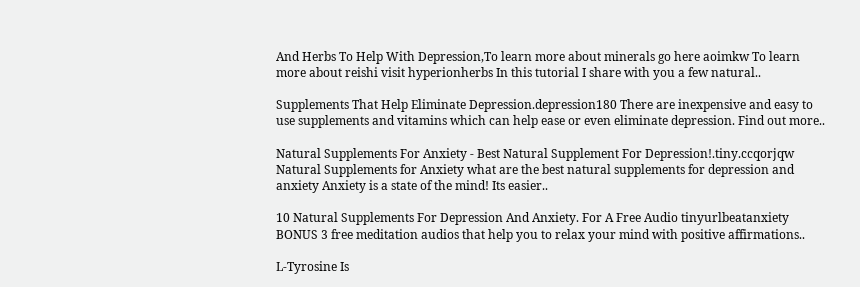And Herbs To Help With Depression,To learn more about minerals go here aoimkw To learn more about reishi visit hyperionherbs In this tutorial I share with you a few natural..

Supplements That Help Eliminate Depression.depression180 There are inexpensive and easy to use supplements and vitamins which can help ease or even eliminate depression. Find out more..

Natural Supplements For Anxiety - Best Natural Supplement For Depression!.tiny.ccqorjqw Natural Supplements for Anxiety what are the best natural supplements for depression and anxiety Anxiety is a state of the mind! Its easier..

10 Natural Supplements For Depression And Anxiety. For A Free Audio tinyurlbeatanxiety BONUS 3 free meditation audios that help you to relax your mind with positive affirmations..

L-Tyrosine Is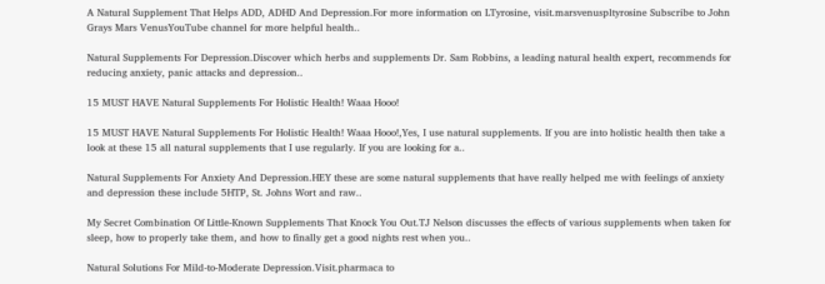A Natural Supplement That Helps ADD, ADHD And Depression.For more information on LTyrosine, visit.marsvenuspltyrosine Subscribe to John Grays Mars VenusYouTube channel for more helpful health..

Natural Supplements For Depression.Discover which herbs and supplements Dr. Sam Robbins, a leading natural health expert, recommends for reducing anxiety, panic attacks and depression..

15 MUST HAVE Natural Supplements For Holistic Health! Waaa Hooo!

15 MUST HAVE Natural Supplements For Holistic Health! Waaa Hooo!,Yes, I use natural supplements. If you are into holistic health then take a look at these 15 all natural supplements that I use regularly. If you are looking for a..

Natural Supplements For Anxiety And Depression.HEY these are some natural supplements that have really helped me with feelings of anxiety and depression these include 5HTP, St. Johns Wort and raw..

My Secret Combination Of Little-Known Supplements That Knock You Out.TJ Nelson discusses the effects of various supplements when taken for sleep, how to properly take them, and how to finally get a good nights rest when you..

Natural Solutions For Mild-to-Moderate Depression.Visit.pharmaca to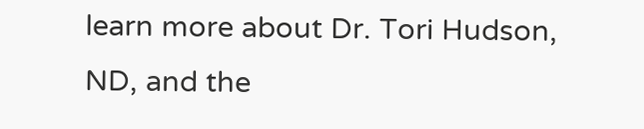learn more about Dr. Tori Hudson, ND, and the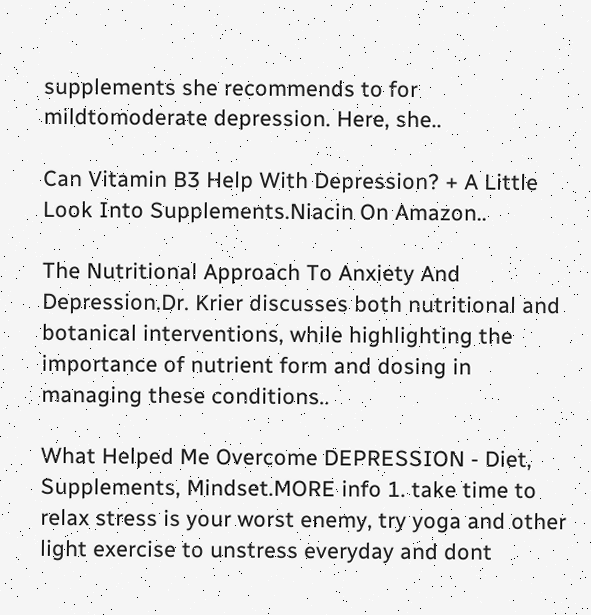supplements she recommends to for mildtomoderate depression. Here, she..

Can Vitamin B3 Help With Depression? + A Little Look Into Supplements.Niacin On Amazon..

The Nutritional Approach To Anxiety And Depression.Dr. Krier discusses both nutritional and botanical interventions, while highlighting the importance of nutrient form and dosing in managing these conditions..

What Helped Me Overcome DEPRESSION - Diet, Supplements, Mindset.MORE info 1. take time to relax stress is your worst enemy, try yoga and other light exercise to unstress everyday and dont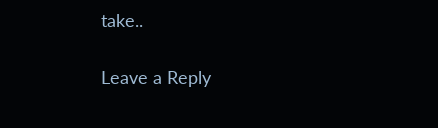take..

Leave a Reply